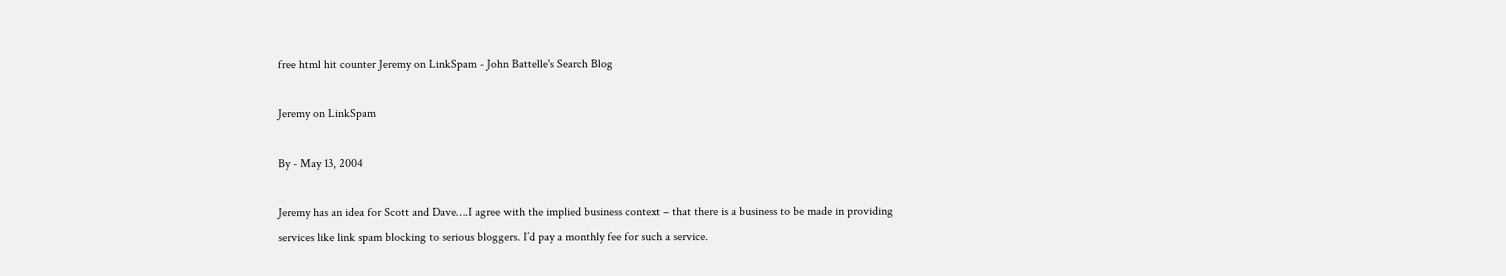free html hit counter Jeremy on LinkSpam - John Battelle's Search Blog

Jeremy on LinkSpam

By - May 13, 2004

Jeremy has an idea for Scott and Dave….I agree with the implied business context – that there is a business to be made in providing services like link spam blocking to serious bloggers. I’d pay a monthly fee for such a service.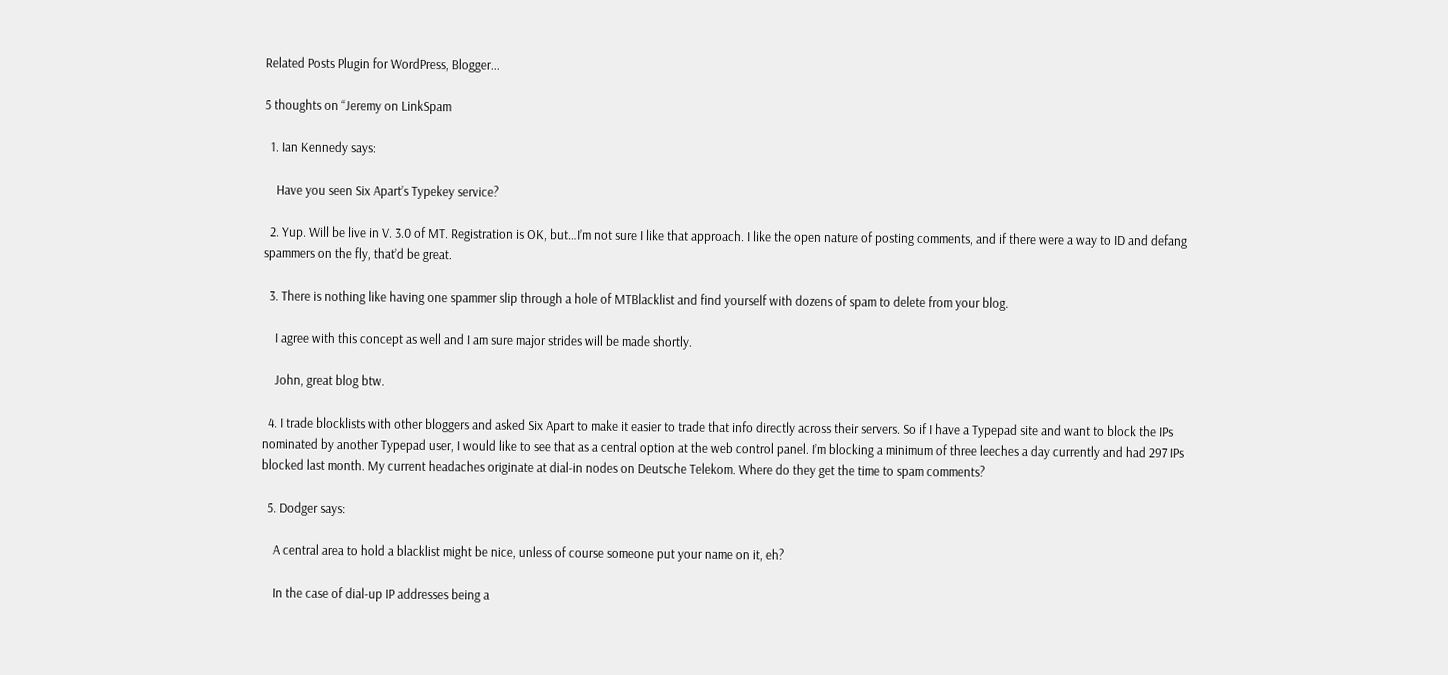Related Posts Plugin for WordPress, Blogger...

5 thoughts on “Jeremy on LinkSpam

  1. Ian Kennedy says:

    Have you seen Six Apart’s Typekey service?

  2. Yup. Will be live in V. 3.0 of MT. Registration is OK, but…I’m not sure I like that approach. I like the open nature of posting comments, and if there were a way to ID and defang spammers on the fly, that’d be great.

  3. There is nothing like having one spammer slip through a hole of MTBlacklist and find yourself with dozens of spam to delete from your blog.

    I agree with this concept as well and I am sure major strides will be made shortly.

    John, great blog btw.

  4. I trade blocklists with other bloggers and asked Six Apart to make it easier to trade that info directly across their servers. So if I have a Typepad site and want to block the IPs nominated by another Typepad user, I would like to see that as a central option at the web control panel. I’m blocking a minimum of three leeches a day currently and had 297 IPs blocked last month. My current headaches originate at dial-in nodes on Deutsche Telekom. Where do they get the time to spam comments?

  5. Dodger says:

    A central area to hold a blacklist might be nice, unless of course someone put your name on it, eh?

    In the case of dial-up IP addresses being a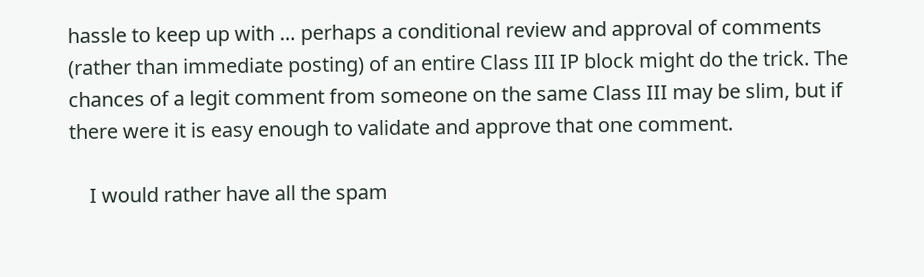hassle to keep up with … perhaps a conditional review and approval of comments (rather than immediate posting) of an entire Class III IP block might do the trick. The chances of a legit comment from someone on the same Class III may be slim, but if there were it is easy enough to validate and approve that one comment.

    I would rather have all the spam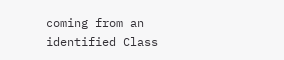coming from an identified Class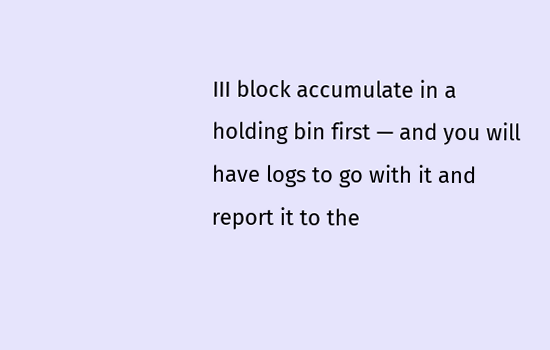III block accumulate in a holding bin first — and you will have logs to go with it and report it to the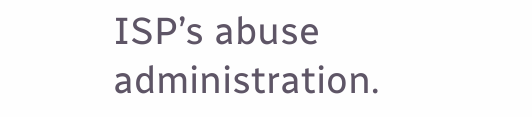ISP’s abuse administration.